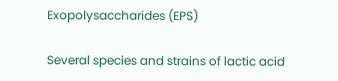Exopolysaccharides (EPS)

Several species and strains of lactic acid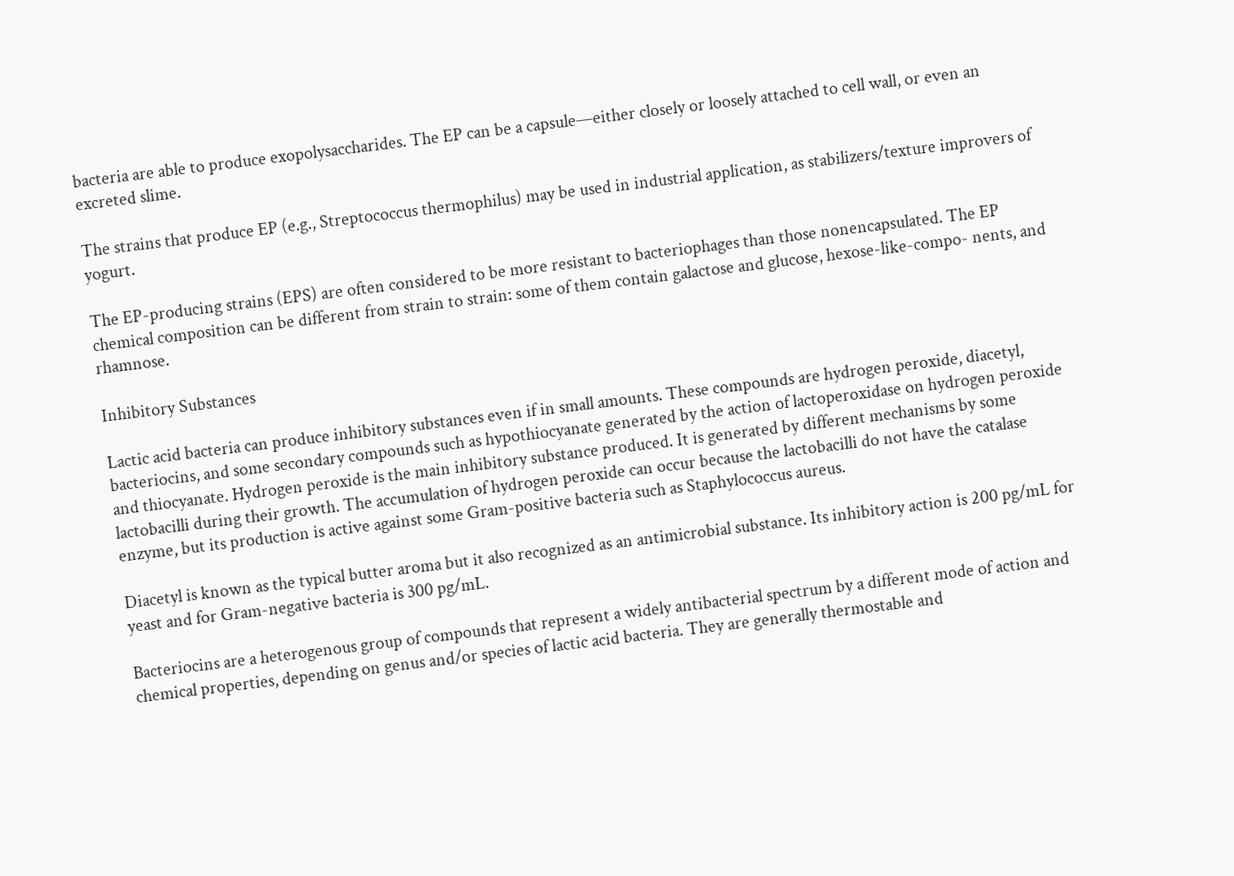bacteria are able to produce exopolysaccharides. The EP can be a capsule—either closely or loosely attached to cell wall, or even an excreted slime.

The strains that produce EP (e.g., Streptococcus thermophilus) may be used in industrial application, as stabilizers/texture improvers of yogurt.

The EP-producing strains (EPS) are often considered to be more resistant to bacteriophages than those nonencapsulated. The EP chemical composition can be different from strain to strain: some of them contain galactose and glucose, hexose-like-compo- nents, and rhamnose.

Inhibitory Substances

Lactic acid bacteria can produce inhibitory substances even if in small amounts. These compounds are hydrogen peroxide, diacetyl, bacteriocins, and some secondary compounds such as hypothiocyanate generated by the action of lactoperoxidase on hydrogen peroxide and thiocyanate. Hydrogen peroxide is the main inhibitory substance produced. It is generated by different mechanisms by some lactobacilli during their growth. The accumulation of hydrogen peroxide can occur because the lactobacilli do not have the catalase enzyme, but its production is active against some Gram-positive bacteria such as Staphylococcus aureus.

Diacetyl is known as the typical butter aroma but it also recognized as an antimicrobial substance. Its inhibitory action is 200 pg/mL for yeast and for Gram-negative bacteria is 300 pg/mL.

Bacteriocins are a heterogenous group of compounds that represent a widely antibacterial spectrum by a different mode of action and chemical properties, depending on genus and/or species of lactic acid bacteria. They are generally thermostable and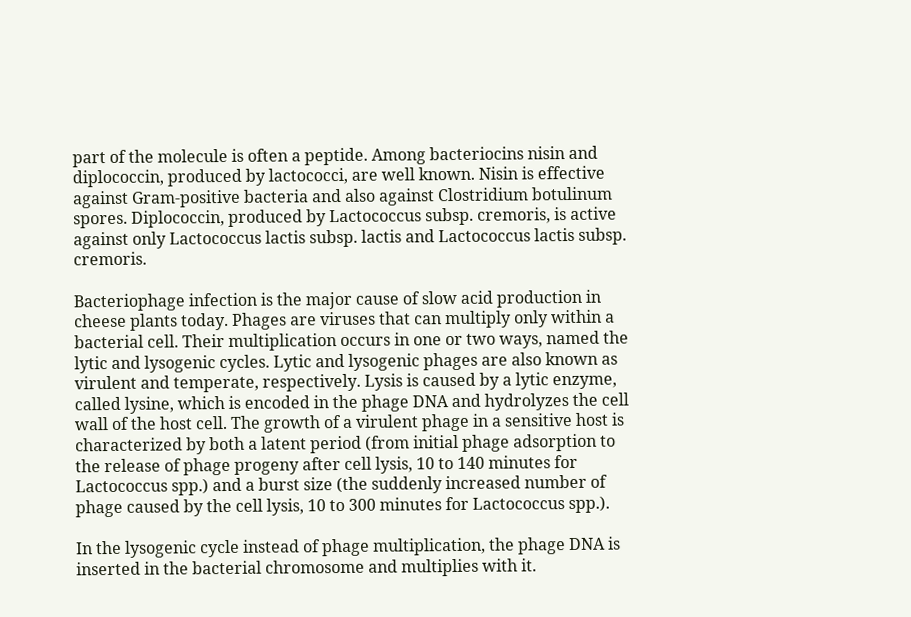part of the molecule is often a peptide. Among bacteriocins nisin and diplococcin, produced by lactococci, are well known. Nisin is effective against Gram-positive bacteria and also against Clostridium botulinum spores. Diplococcin, produced by Lactococcus subsp. cremoris, is active against only Lactococcus lactis subsp. lactis and Lactococcus lactis subsp. cremoris.

Bacteriophage infection is the major cause of slow acid production in cheese plants today. Phages are viruses that can multiply only within a bacterial cell. Their multiplication occurs in one or two ways, named the lytic and lysogenic cycles. Lytic and lysogenic phages are also known as virulent and temperate, respectively. Lysis is caused by a lytic enzyme, called lysine, which is encoded in the phage DNA and hydrolyzes the cell wall of the host cell. The growth of a virulent phage in a sensitive host is characterized by both a latent period (from initial phage adsorption to the release of phage progeny after cell lysis, 10 to 140 minutes for Lactococcus spp.) and a burst size (the suddenly increased number of phage caused by the cell lysis, 10 to 300 minutes for Lactococcus spp.).

In the lysogenic cycle instead of phage multiplication, the phage DNA is inserted in the bacterial chromosome and multiplies with it.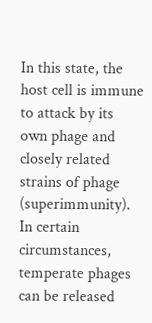In this state, the host cell is immune to attack by its own phage and closely related strains of phage (superimmunity). In certain circumstances, temperate phages can be released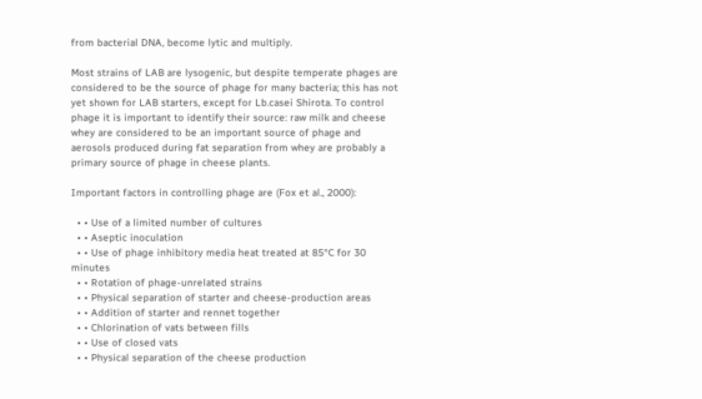from bacterial DNA, become lytic and multiply.

Most strains of LAB are lysogenic, but despite temperate phages are considered to be the source of phage for many bacteria; this has not yet shown for LAB starters, except for Lb.casei Shirota. To control phage it is important to identify their source: raw milk and cheese whey are considered to be an important source of phage and aerosols produced during fat separation from whey are probably a primary source of phage in cheese plants.

Important factors in controlling phage are (Fox et al., 2000):

  • • Use of a limited number of cultures
  • • Aseptic inoculation
  • • Use of phage inhibitory media heat treated at 85°C for 30 minutes
  • • Rotation of phage-unrelated strains
  • • Physical separation of starter and cheese-production areas
  • • Addition of starter and rennet together
  • • Chlorination of vats between fills
  • • Use of closed vats
  • • Physical separation of the cheese production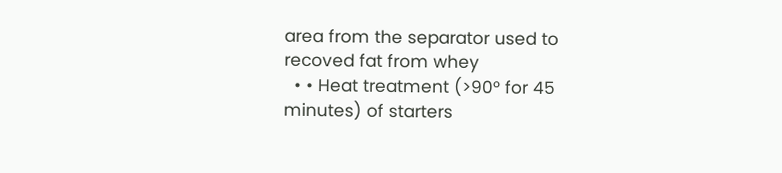area from the separator used to recoved fat from whey
  • • Heat treatment (>90° for 45 minutes) of starters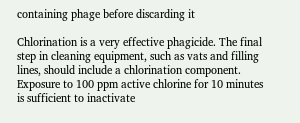containing phage before discarding it

Chlorination is a very effective phagicide. The final step in cleaning equipment, such as vats and filling lines, should include a chlorination component. Exposure to 100 ppm active chlorine for 10 minutes is sufficient to inactivate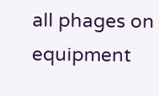all phages on equipment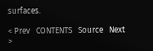surfaces.

< Prev   CONTENTS   Source   Next >